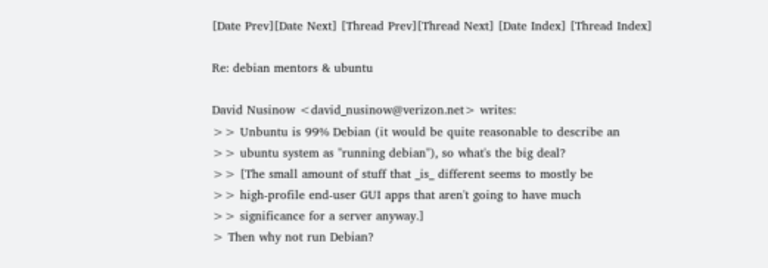[Date Prev][Date Next] [Thread Prev][Thread Next] [Date Index] [Thread Index]

Re: debian mentors & ubuntu

David Nusinow <david_nusinow@verizon.net> writes:
>> Unbuntu is 99% Debian (it would be quite reasonable to describe an
>> ubuntu system as "running debian"), so what's the big deal?
>> [The small amount of stuff that _is_ different seems to mostly be
>> high-profile end-user GUI apps that aren't going to have much
>> significance for a server anyway.]
> Then why not run Debian?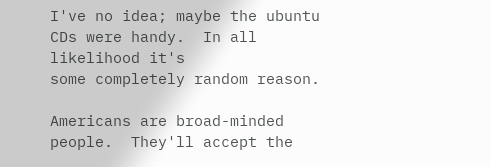I've no idea; maybe the ubuntu CDs were handy.  In all likelihood it's
some completely random reason.

Americans are broad-minded people.  They'll accept the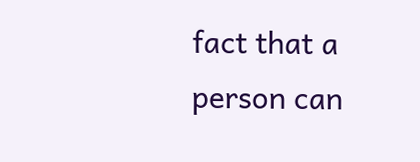fact that a person can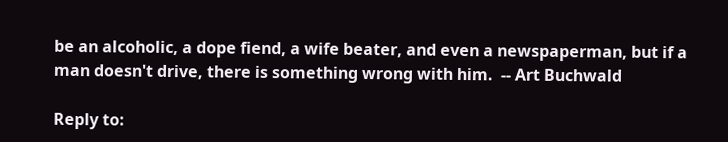be an alcoholic, a dope fiend, a wife beater, and even a newspaperman, but if a
man doesn't drive, there is something wrong with him.  -- Art Buchwald

Reply to: